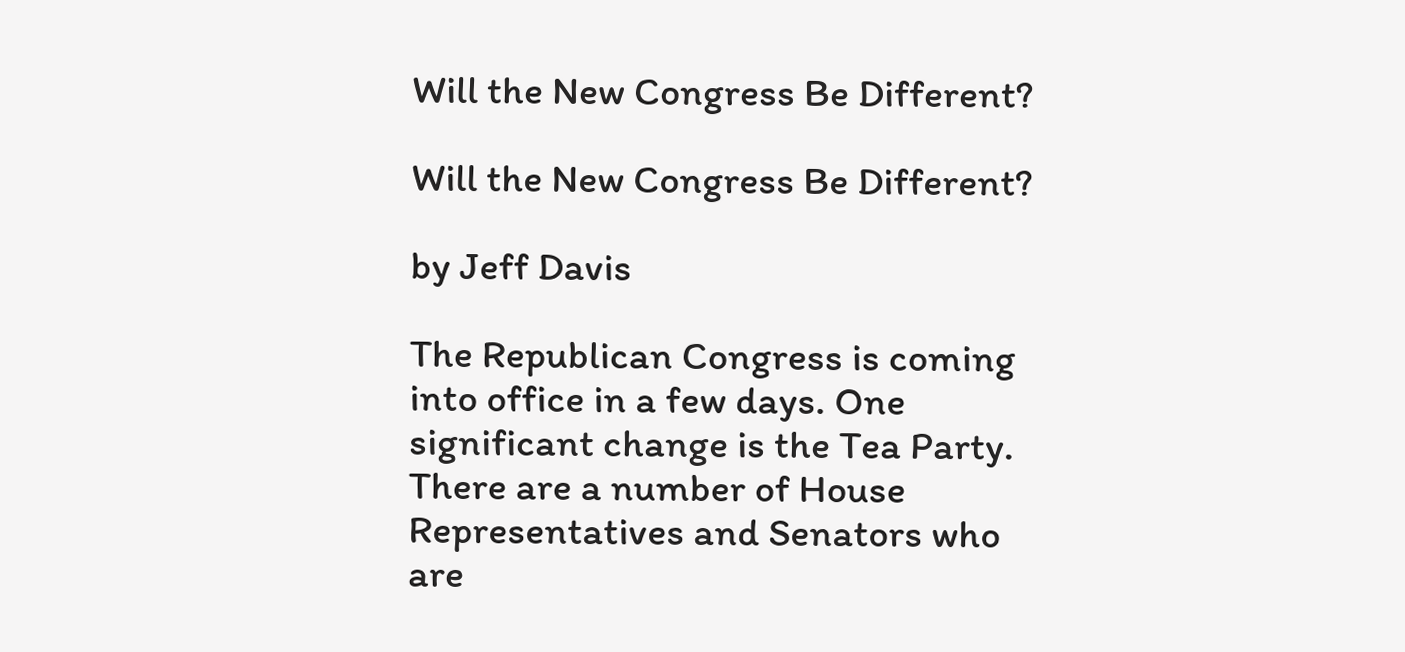Will the New Congress Be Different?

Will the New Congress Be Different?

by Jeff Davis

The Republican Congress is coming into office in a few days. One significant change is the Tea Party. There are a number of House Representatives and Senators who are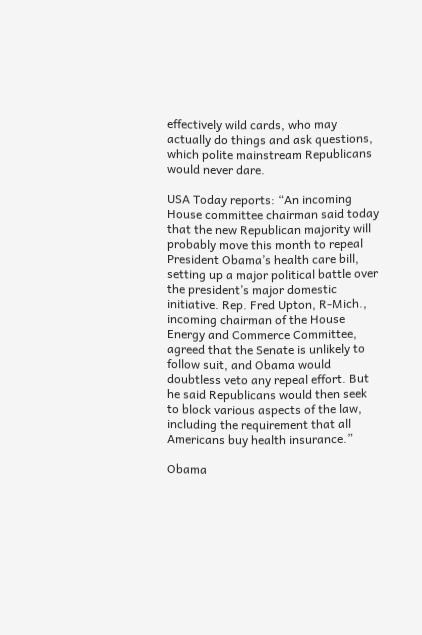effectively wild cards, who may actually do things and ask questions, which polite mainstream Republicans would never dare.

USA Today reports: “An incoming House committee chairman said today that the new Republican majority will probably move this month to repeal President Obama’s health care bill, setting up a major political battle over the president’s major domestic initiative. Rep. Fred Upton, R-Mich., incoming chairman of the House Energy and Commerce Committee, agreed that the Senate is unlikely to follow suit, and Obama would doubtless veto any repeal effort. But he said Republicans would then seek to block various aspects of the law, including the requirement that all Americans buy health insurance.”

Obama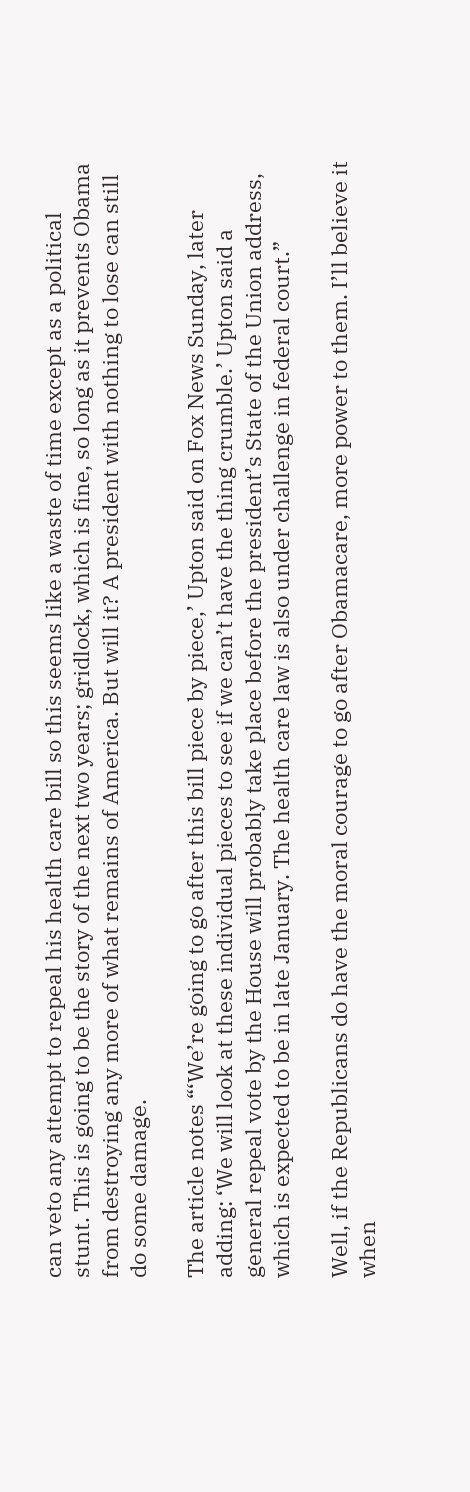can veto any attempt to repeal his health care bill so this seems like a waste of time except as a political stunt. This is going to be the story of the next two years; gridlock, which is fine, so long as it prevents Obama from destroying any more of what remains of America. But will it? A president with nothing to lose can still do some damage.

The article notes “‘We’re going to go after this bill piece by piece,’ Upton said on Fox News Sunday, later adding: ‘We will look at these individual pieces to see if we can’t have the thing crumble.’ Upton said a general repeal vote by the House will probably take place before the president’s State of the Union address, which is expected to be in late January. The health care law is also under challenge in federal court.”

Well, if the Republicans do have the moral courage to go after Obamacare, more power to them. I’ll believe it when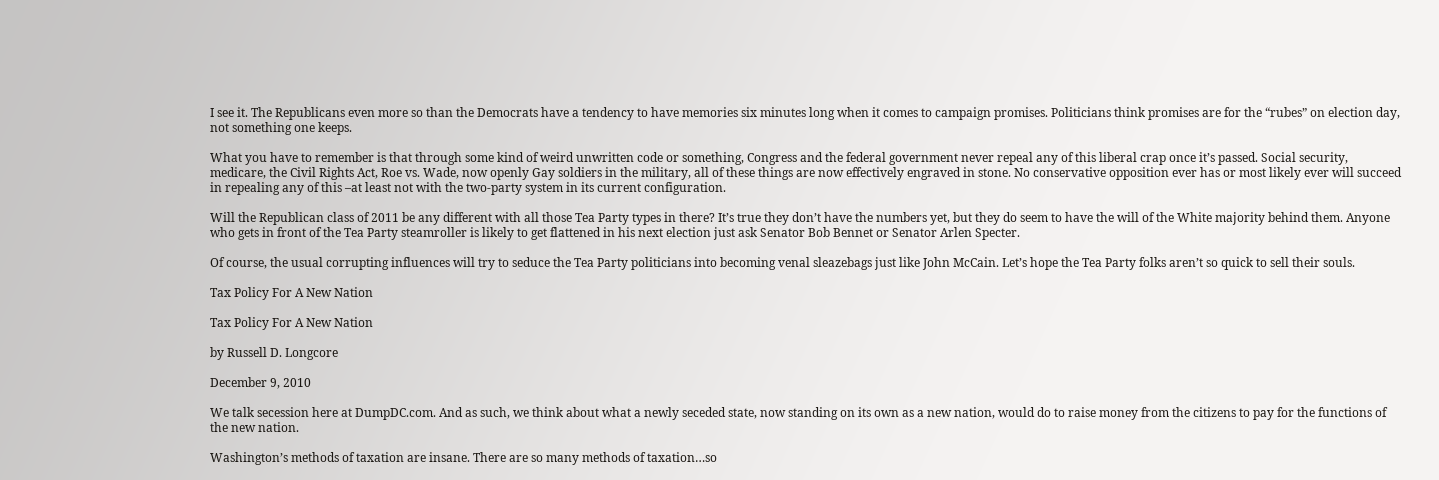I see it. The Republicans even more so than the Democrats have a tendency to have memories six minutes long when it comes to campaign promises. Politicians think promises are for the “rubes” on election day, not something one keeps.

What you have to remember is that through some kind of weird unwritten code or something, Congress and the federal government never repeal any of this liberal crap once it’s passed. Social security, medicare, the Civil Rights Act, Roe vs. Wade, now openly Gay soldiers in the military, all of these things are now effectively engraved in stone. No conservative opposition ever has or most likely ever will succeed in repealing any of this –at least not with the two-party system in its current configuration.

Will the Republican class of 2011 be any different with all those Tea Party types in there? It’s true they don’t have the numbers yet, but they do seem to have the will of the White majority behind them. Anyone who gets in front of the Tea Party steamroller is likely to get flattened in his next election just ask Senator Bob Bennet or Senator Arlen Specter.

Of course, the usual corrupting influences will try to seduce the Tea Party politicians into becoming venal sleazebags just like John McCain. Let’s hope the Tea Party folks aren’t so quick to sell their souls.

Tax Policy For A New Nation

Tax Policy For A New Nation

by Russell D. Longcore

December 9, 2010

We talk secession here at DumpDC.com. And as such, we think about what a newly seceded state, now standing on its own as a new nation, would do to raise money from the citizens to pay for the functions of the new nation.

Washington’s methods of taxation are insane. There are so many methods of taxation…so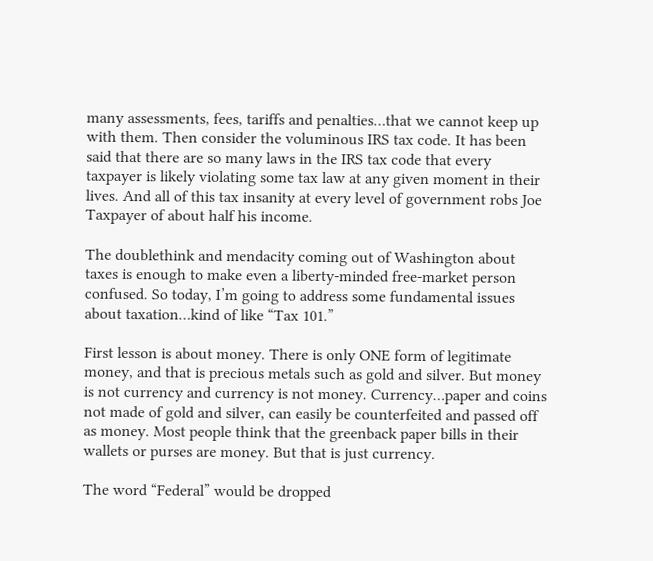many assessments, fees, tariffs and penalties…that we cannot keep up with them. Then consider the voluminous IRS tax code. It has been said that there are so many laws in the IRS tax code that every taxpayer is likely violating some tax law at any given moment in their lives. And all of this tax insanity at every level of government robs Joe Taxpayer of about half his income.

The doublethink and mendacity coming out of Washington about taxes is enough to make even a liberty-minded free-market person confused. So today, I’m going to address some fundamental issues about taxation…kind of like “Tax 101.”

First lesson is about money. There is only ONE form of legitimate money, and that is precious metals such as gold and silver. But money is not currency and currency is not money. Currency…paper and coins not made of gold and silver, can easily be counterfeited and passed off as money. Most people think that the greenback paper bills in their wallets or purses are money. But that is just currency.

The word “Federal” would be dropped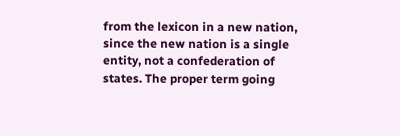from the lexicon in a new nation, since the new nation is a single entity, not a confederation of states. The proper term going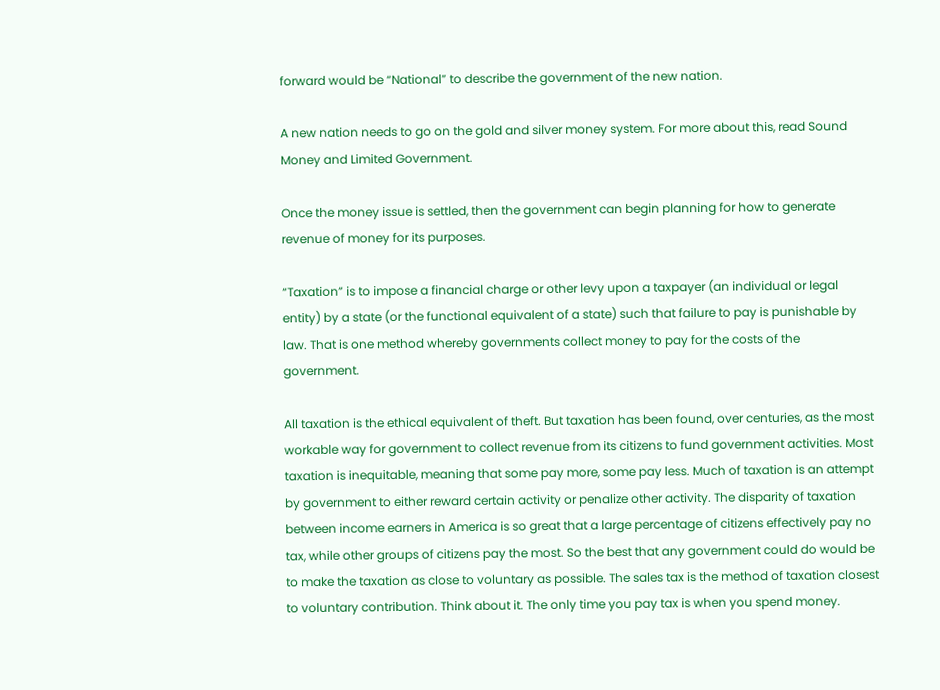forward would be “National” to describe the government of the new nation.

A new nation needs to go on the gold and silver money system. For more about this, read Sound Money and Limited Government.

Once the money issue is settled, then the government can begin planning for how to generate revenue of money for its purposes.

“Taxation” is to impose a financial charge or other levy upon a taxpayer (an individual or legal entity) by a state (or the functional equivalent of a state) such that failure to pay is punishable by law. That is one method whereby governments collect money to pay for the costs of the government.

All taxation is the ethical equivalent of theft. But taxation has been found, over centuries, as the most workable way for government to collect revenue from its citizens to fund government activities. Most taxation is inequitable, meaning that some pay more, some pay less. Much of taxation is an attempt by government to either reward certain activity or penalize other activity. The disparity of taxation between income earners in America is so great that a large percentage of citizens effectively pay no tax, while other groups of citizens pay the most. So the best that any government could do would be to make the taxation as close to voluntary as possible. The sales tax is the method of taxation closest to voluntary contribution. Think about it. The only time you pay tax is when you spend money.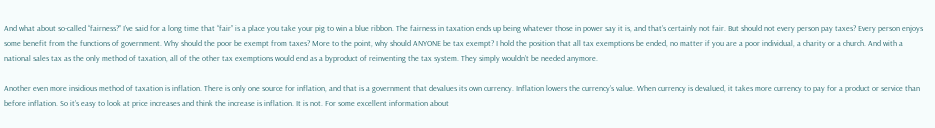And what about so-called “fairness?” I’ve said for a long time that “fair” is a place you take your pig to win a blue ribbon. The fairness in taxation ends up being whatever those in power say it is, and that’s certainly not fair. But should not every person pay taxes? Every person enjoys some benefit from the functions of government. Why should the poor be exempt from taxes? More to the point, why should ANYONE be tax exempt? I hold the position that all tax exemptions be ended, no matter if you are a poor individual, a charity or a church. And with a national sales tax as the only method of taxation, all of the other tax exemptions would end as a byproduct of reinventing the tax system. They simply wouldn’t be needed anymore.

Another even more insidious method of taxation is inflation. There is only one source for inflation, and that is a government that devalues its own currency. Inflation lowers the currency’s value. When currency is devalued, it takes more currency to pay for a product or service than before inflation. So it’s easy to look at price increases and think the increase is inflation. It is not. For some excellent information about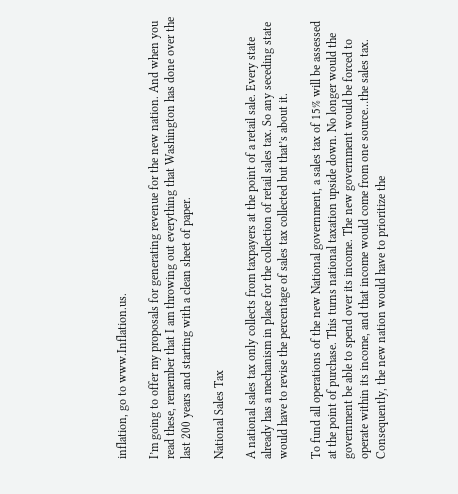inflation, go to www.Inflation.us.

I’m going to offer my proposals for generating revenue for the new nation. And when you read these, remember that I am throwing out everything that Washington has done over the last 200 years and starting with a clean sheet of paper.

National Sales Tax

A national sales tax only collects from taxpayers at the point of a retail sale. Every state already has a mechanism in place for the collection of retail sales tax. So any seceding state would have to revise the percentage of sales tax collected but that’s about it.

To fund all operations of the new National government, a sales tax of 15% will be assessed at the point of purchase. This turns national taxation upside down. No longer would the government be able to spend over its income. The new government would be forced to operate within its income, and that income would come from one source…the sales tax. Consequently, the new nation would have to prioritize the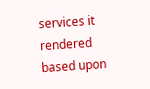services it rendered based upon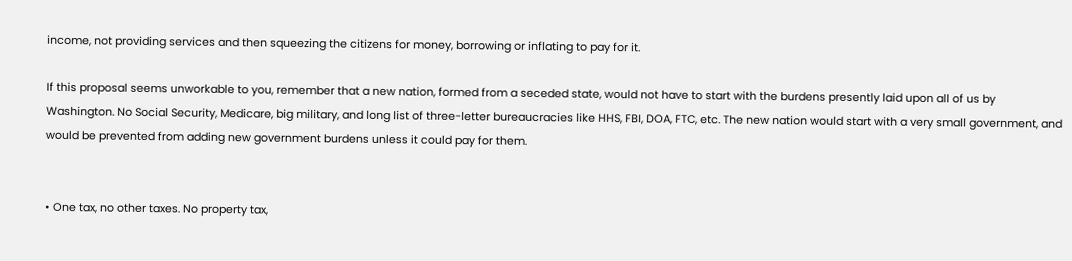income, not providing services and then squeezing the citizens for money, borrowing or inflating to pay for it.

If this proposal seems unworkable to you, remember that a new nation, formed from a seceded state, would not have to start with the burdens presently laid upon all of us by Washington. No Social Security, Medicare, big military, and long list of three-letter bureaucracies like HHS, FBI, DOA, FTC, etc. The new nation would start with a very small government, and would be prevented from adding new government burdens unless it could pay for them.


• One tax, no other taxes. No property tax,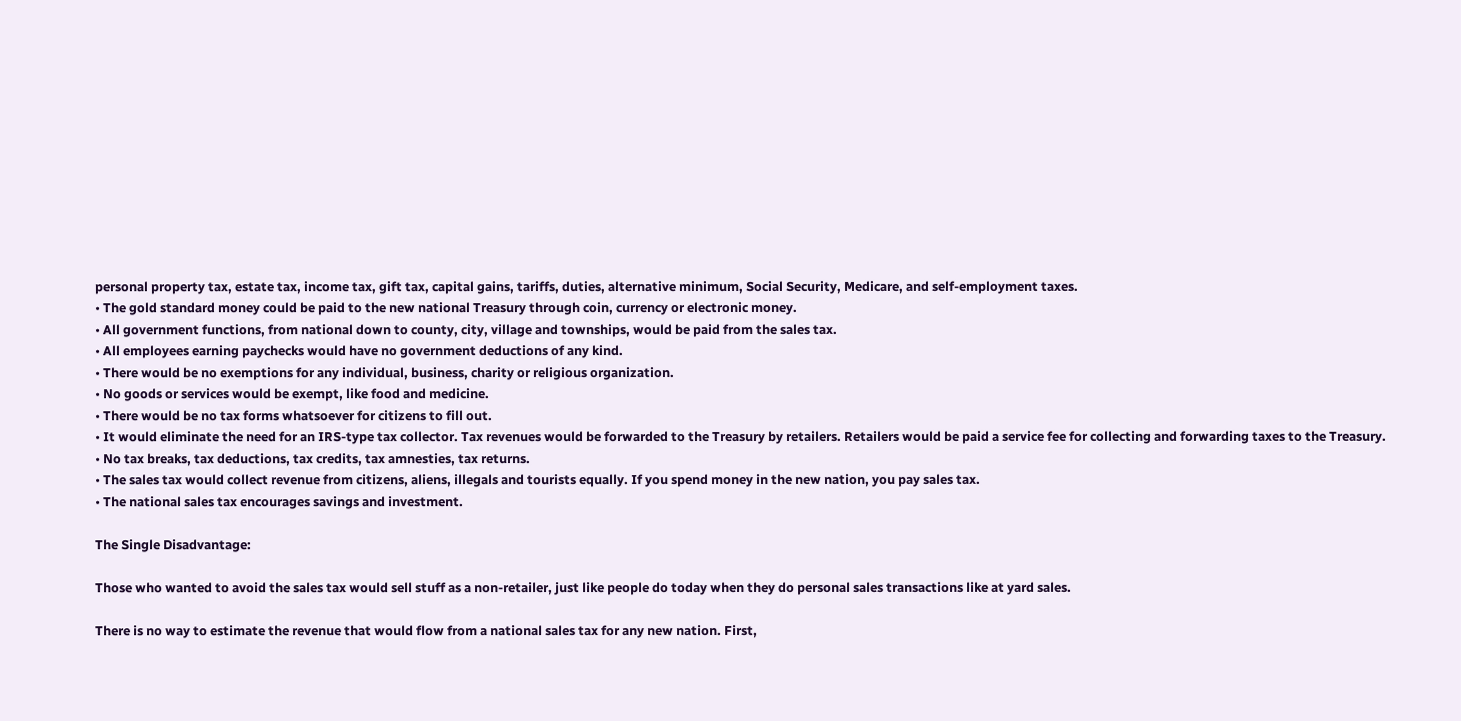personal property tax, estate tax, income tax, gift tax, capital gains, tariffs, duties, alternative minimum, Social Security, Medicare, and self-employment taxes.
• The gold standard money could be paid to the new national Treasury through coin, currency or electronic money.
• All government functions, from national down to county, city, village and townships, would be paid from the sales tax.
• All employees earning paychecks would have no government deductions of any kind.
• There would be no exemptions for any individual, business, charity or religious organization.
• No goods or services would be exempt, like food and medicine.
• There would be no tax forms whatsoever for citizens to fill out.
• It would eliminate the need for an IRS-type tax collector. Tax revenues would be forwarded to the Treasury by retailers. Retailers would be paid a service fee for collecting and forwarding taxes to the Treasury.
• No tax breaks, tax deductions, tax credits, tax amnesties, tax returns.
• The sales tax would collect revenue from citizens, aliens, illegals and tourists equally. If you spend money in the new nation, you pay sales tax.
• The national sales tax encourages savings and investment.

The Single Disadvantage:

Those who wanted to avoid the sales tax would sell stuff as a non-retailer, just like people do today when they do personal sales transactions like at yard sales.

There is no way to estimate the revenue that would flow from a national sales tax for any new nation. First,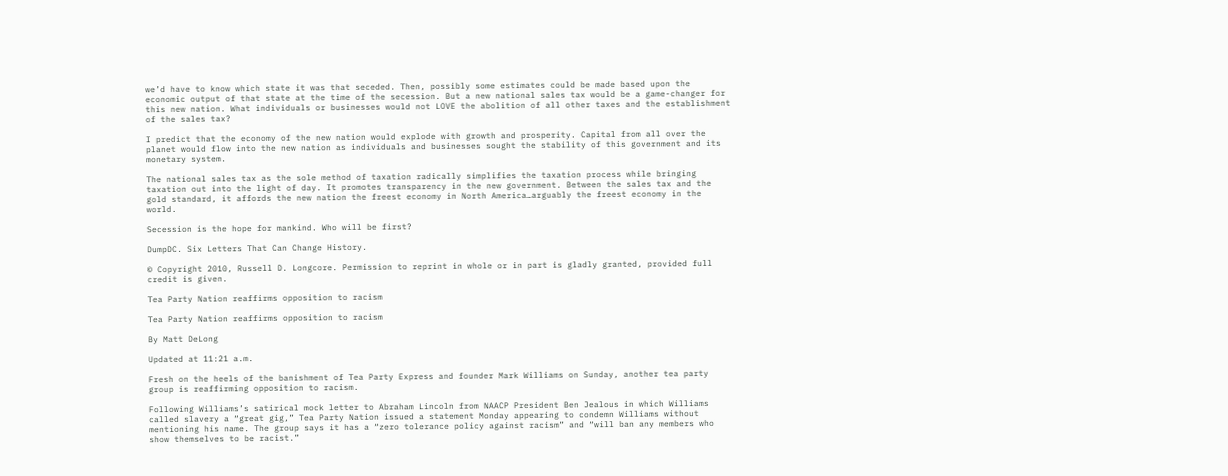we’d have to know which state it was that seceded. Then, possibly some estimates could be made based upon the economic output of that state at the time of the secession. But a new national sales tax would be a game-changer for this new nation. What individuals or businesses would not LOVE the abolition of all other taxes and the establishment of the sales tax?

I predict that the economy of the new nation would explode with growth and prosperity. Capital from all over the planet would flow into the new nation as individuals and businesses sought the stability of this government and its monetary system.

The national sales tax as the sole method of taxation radically simplifies the taxation process while bringing taxation out into the light of day. It promotes transparency in the new government. Between the sales tax and the gold standard, it affords the new nation the freest economy in North America…arguably the freest economy in the world.

Secession is the hope for mankind. Who will be first?

DumpDC. Six Letters That Can Change History.

© Copyright 2010, Russell D. Longcore. Permission to reprint in whole or in part is gladly granted, provided full credit is given.

Tea Party Nation reaffirms opposition to racism

Tea Party Nation reaffirms opposition to racism

By Matt DeLong

Updated at 11:21 a.m.

Fresh on the heels of the banishment of Tea Party Express and founder Mark Williams on Sunday, another tea party group is reaffirming opposition to racism.

Following Williams’s satirical mock letter to Abraham Lincoln from NAACP President Ben Jealous in which Williams called slavery a “great gig,” Tea Party Nation issued a statement Monday appearing to condemn Williams without mentioning his name. The group says it has a “zero tolerance policy against racism” and “will ban any members who show themselves to be racist.”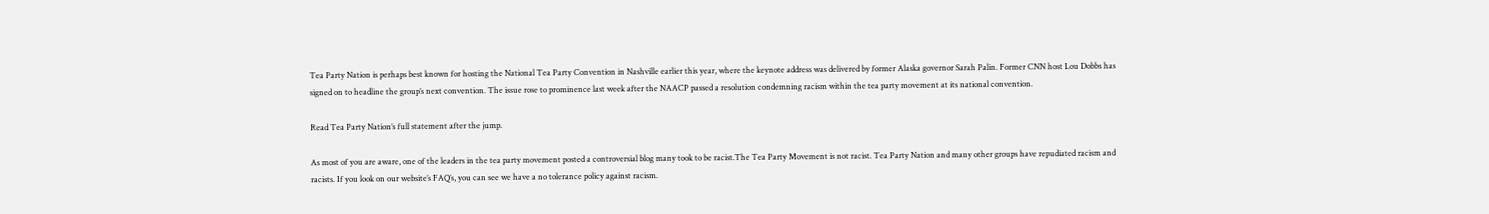Tea Party Nation is perhaps best known for hosting the National Tea Party Convention in Nashville earlier this year, where the keynote address was delivered by former Alaska governor Sarah Palin. Former CNN host Lou Dobbs has signed on to headline the group’s next convention. The issue rose to prominence last week after the NAACP passed a resolution condemning racism within the tea party movement at its national convention.

Read Tea Party Nation’s full statement after the jump.

As most of you are aware, one of the leaders in the tea party movement posted a controversial blog many took to be racist.The Tea Party Movement is not racist. Tea Party Nation and many other groups have repudiated racism and racists. If you look on our website’s FAQ’s, you can see we have a no tolerance policy against racism.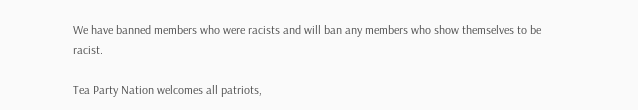We have banned members who were racists and will ban any members who show themselves to be racist.

Tea Party Nation welcomes all patriots,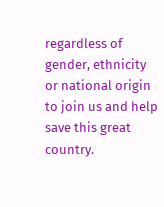regardless of gender, ethnicity or national origin to join us and help save this great country.